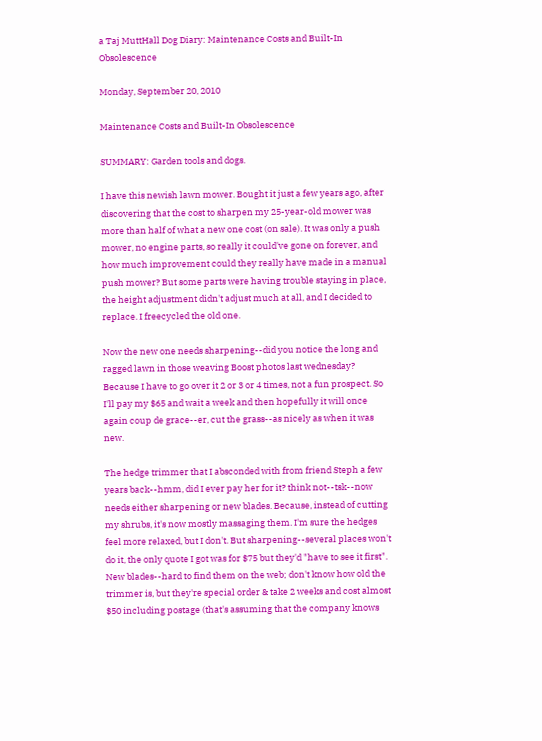a Taj MuttHall Dog Diary: Maintenance Costs and Built-In Obsolescence

Monday, September 20, 2010

Maintenance Costs and Built-In Obsolescence

SUMMARY: Garden tools and dogs.

I have this newish lawn mower. Bought it just a few years ago, after discovering that the cost to sharpen my 25-year-old mower was more than half of what a new one cost (on sale). It was only a push mower, no engine parts, so really it could've gone on forever, and how much improvement could they really have made in a manual push mower? But some parts were having trouble staying in place, the height adjustment didn't adjust much at all, and I decided to replace. I freecycled the old one.

Now the new one needs sharpening--did you notice the long and ragged lawn in those weaving Boost photos last wednesday? Because I have to go over it 2 or 3 or 4 times, not a fun prospect. So I'll pay my $65 and wait a week and then hopefully it will once again coup de grace--er, cut the grass--as nicely as when it was new.

The hedge trimmer that I absconded with from friend Steph a few years back--hmm, did I ever pay her for it? think not--tsk--now needs either sharpening or new blades. Because, instead of cutting my shrubs, it's now mostly massaging them. I'm sure the hedges feel more relaxed, but I don't. But sharpening--several places won't do it, the only quote I got was for $75 but they'd "have to see it first". New blades--hard to find them on the web; don't know how old the trimmer is, but they're special order & take 2 weeks and cost almost $50 including postage (that's assuming that the company knows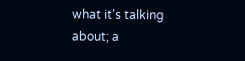what it's talking about; a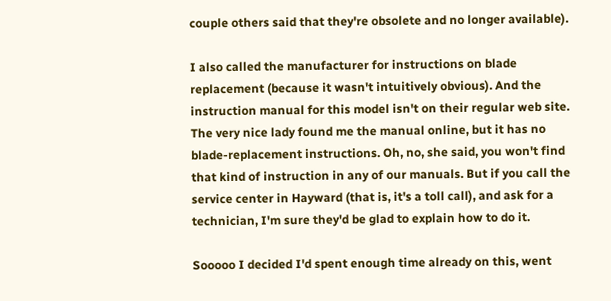couple others said that they're obsolete and no longer available).

I also called the manufacturer for instructions on blade replacement (because it wasn't intuitively obvious). And the instruction manual for this model isn't on their regular web site. The very nice lady found me the manual online, but it has no blade-replacement instructions. Oh, no, she said, you won't find that kind of instruction in any of our manuals. But if you call the service center in Hayward (that is, it's a toll call), and ask for a technician, I'm sure they'd be glad to explain how to do it.

Sooooo I decided I'd spent enough time already on this, went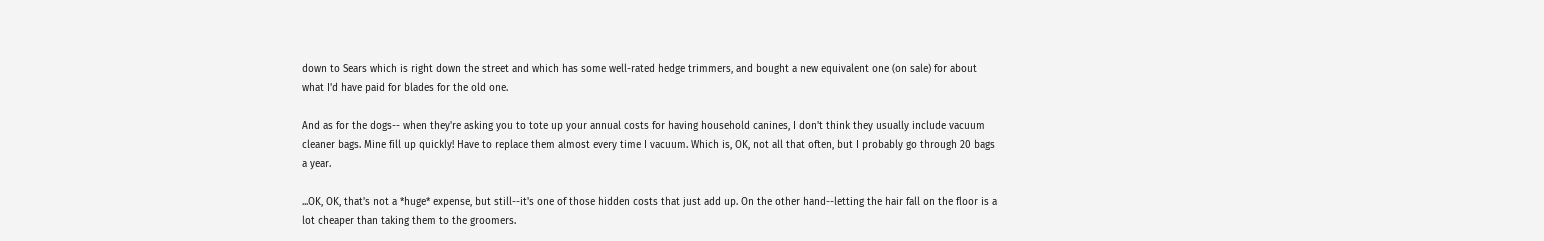down to Sears which is right down the street and which has some well-rated hedge trimmers, and bought a new equivalent one (on sale) for about what I'd have paid for blades for the old one.

And as for the dogs-- when they're asking you to tote up your annual costs for having household canines, I don't think they usually include vacuum cleaner bags. Mine fill up quickly! Have to replace them almost every time I vacuum. Which is, OK, not all that often, but I probably go through 20 bags a year.

...OK, OK, that's not a *huge* expense, but still--it's one of those hidden costs that just add up. On the other hand--letting the hair fall on the floor is a lot cheaper than taking them to the groomers.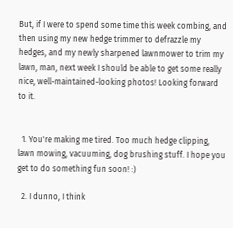But, if I were to spend some time this week combing, and then using my new hedge trimmer to defrazzle my hedges, and my newly sharpened lawnmower to trim my lawn, man, next week I should be able to get some really nice, well-maintained-looking photos! Looking forward to it.


  1. You're making me tired. Too much hedge clipping, lawn mowing, vacuuming, dog brushing stuff. I hope you get to do something fun soon! :)

  2. I dunno, I think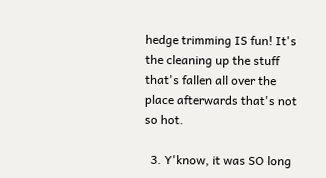hedge trimming IS fun! It's the cleaning up the stuff that's fallen all over the place afterwards that's not so hot.

  3. Y'know, it was SO long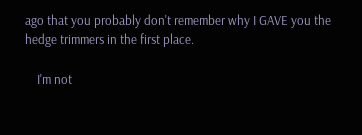ago that you probably don't remember why I GAVE you the hedge trimmers in the first place.

    I'm not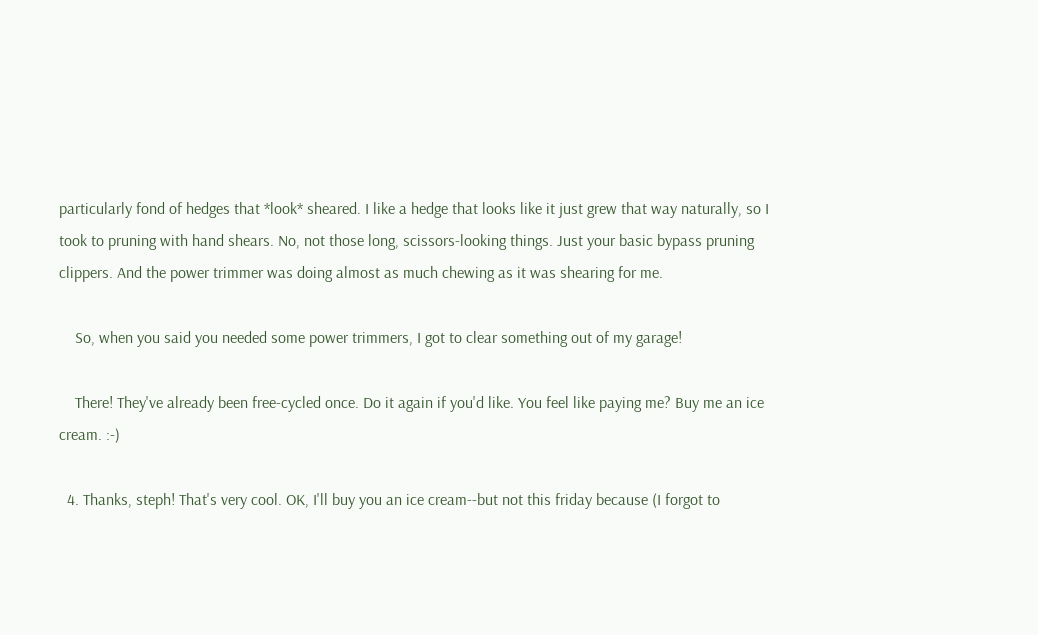particularly fond of hedges that *look* sheared. I like a hedge that looks like it just grew that way naturally, so I took to pruning with hand shears. No, not those long, scissors-looking things. Just your basic bypass pruning clippers. And the power trimmer was doing almost as much chewing as it was shearing for me.

    So, when you said you needed some power trimmers, I got to clear something out of my garage!

    There! They've already been free-cycled once. Do it again if you'd like. You feel like paying me? Buy me an ice cream. :-)

  4. Thanks, steph! That's very cool. OK, I'll buy you an ice cream--but not this friday because (I forgot to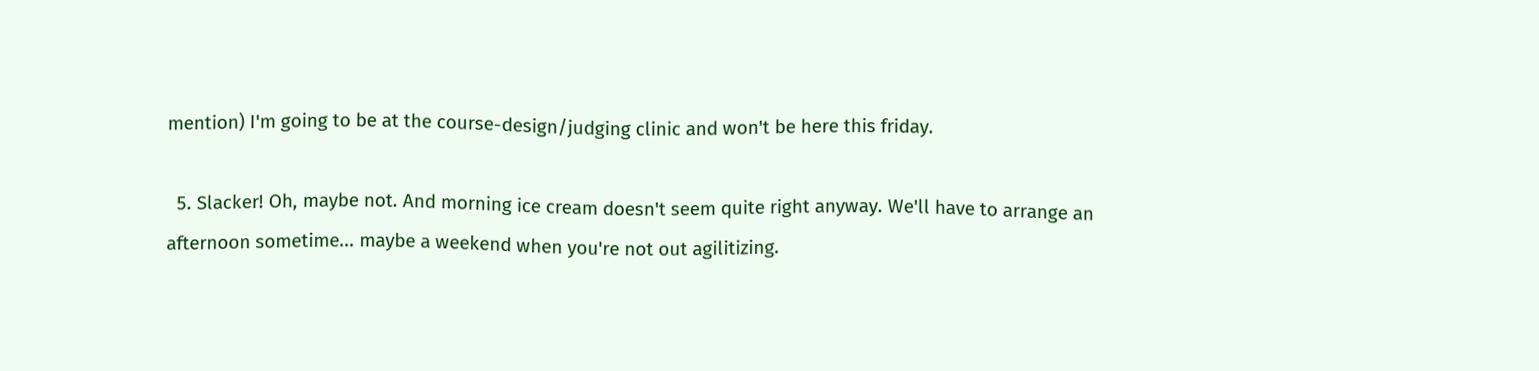mention) I'm going to be at the course-design/judging clinic and won't be here this friday.

  5. Slacker! Oh, maybe not. And morning ice cream doesn't seem quite right anyway. We'll have to arrange an afternoon sometime... maybe a weekend when you're not out agilitizing.